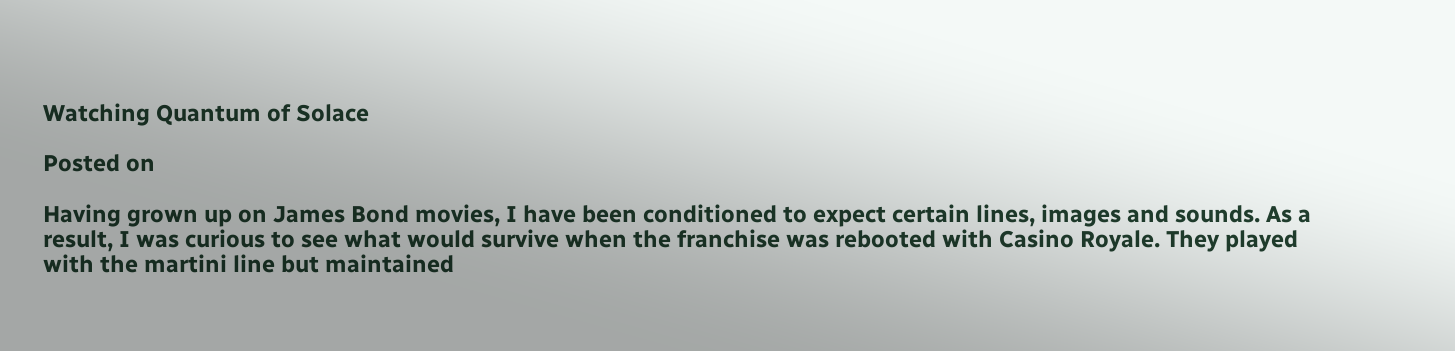Watching Quantum of Solace

Posted on

Having grown up on James Bond movies, I have been conditioned to expect certain lines, images and sounds. As a result, I was curious to see what would survive when the franchise was rebooted with Casino Royale. They played with the martini line but maintained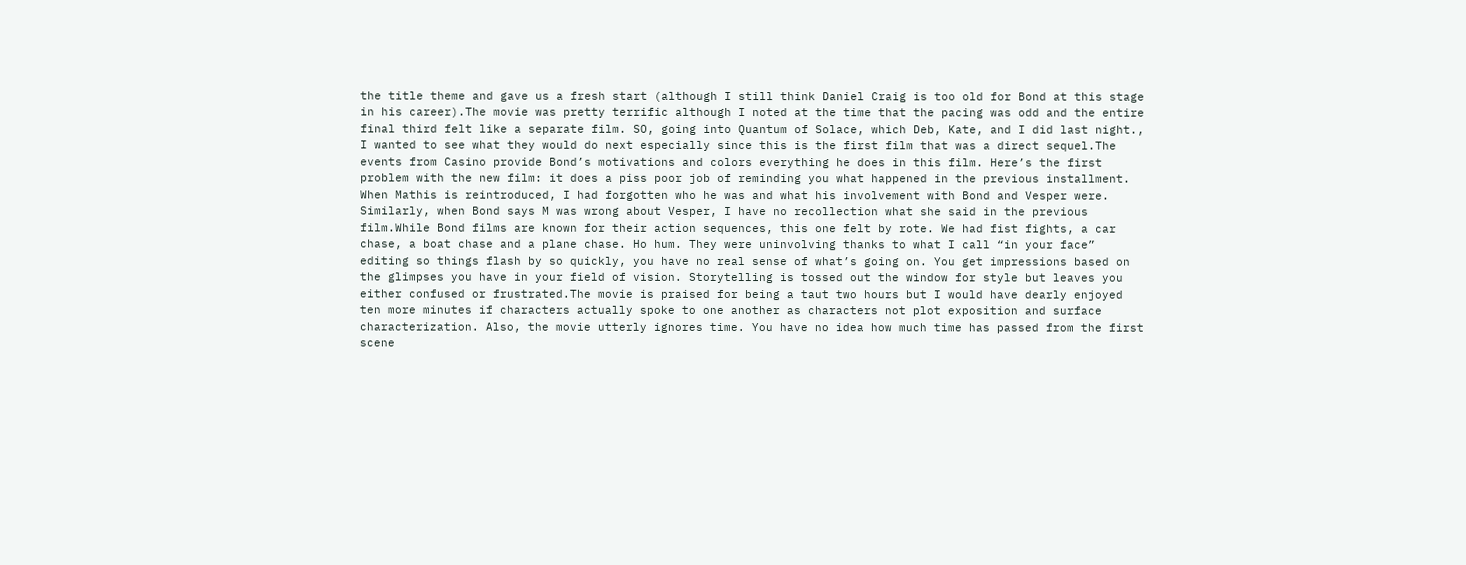the title theme and gave us a fresh start (although I still think Daniel Craig is too old for Bond at this stage in his career).The movie was pretty terrific although I noted at the time that the pacing was odd and the entire final third felt like a separate film. SO, going into Quantum of Solace, which Deb, Kate, and I did last night., I wanted to see what they would do next especially since this is the first film that was a direct sequel.The events from Casino provide Bond’s motivations and colors everything he does in this film. Here’s the first problem with the new film: it does a piss poor job of reminding you what happened in the previous installment. When Mathis is reintroduced, I had forgotten who he was and what his involvement with Bond and Vesper were. Similarly, when Bond says M was wrong about Vesper, I have no recollection what she said in the previous film.While Bond films are known for their action sequences, this one felt by rote. We had fist fights, a car chase, a boat chase and a plane chase. Ho hum. They were uninvolving thanks to what I call “in your face” editing so things flash by so quickly, you have no real sense of what’s going on. You get impressions based on the glimpses you have in your field of vision. Storytelling is tossed out the window for style but leaves you either confused or frustrated.The movie is praised for being a taut two hours but I would have dearly enjoyed ten more minutes if characters actually spoke to one another as characters not plot exposition and surface characterization. Also, the movie utterly ignores time. You have no idea how much time has passed from the first scene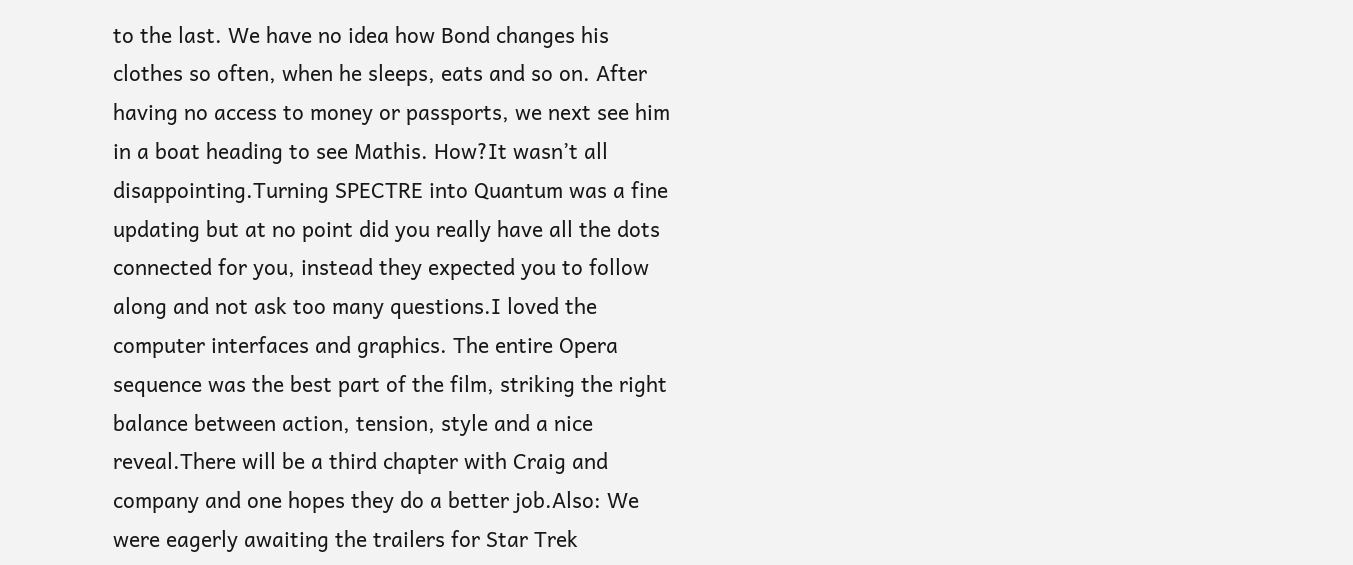to the last. We have no idea how Bond changes his clothes so often, when he sleeps, eats and so on. After having no access to money or passports, we next see him in a boat heading to see Mathis. How?It wasn’t all disappointing.Turning SPECTRE into Quantum was a fine updating but at no point did you really have all the dots connected for you, instead they expected you to follow along and not ask too many questions.I loved the computer interfaces and graphics. The entire Opera sequence was the best part of the film, striking the right balance between action, tension, style and a nice reveal.There will be a third chapter with Craig and company and one hopes they do a better job.Also: We were eagerly awaiting the trailers for Star Trek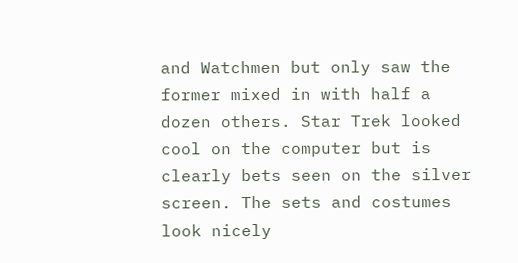and Watchmen but only saw the former mixed in with half a dozen others. Star Trek looked cool on the computer but is clearly bets seen on the silver screen. The sets and costumes look nicely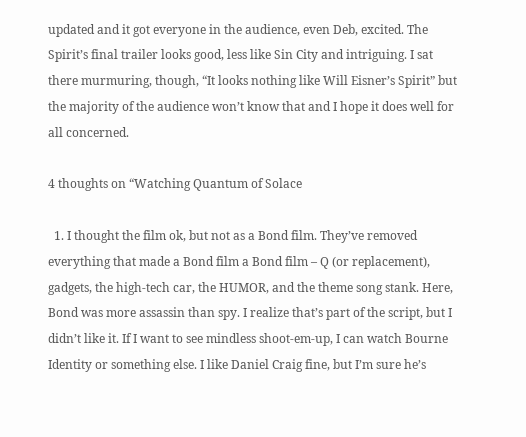updated and it got everyone in the audience, even Deb, excited. The Spirit’s final trailer looks good, less like Sin City and intriguing. I sat there murmuring, though, “It looks nothing like Will Eisner’s Spirit” but the majority of the audience won’t know that and I hope it does well for all concerned.

4 thoughts on “Watching Quantum of Solace

  1. I thought the film ok, but not as a Bond film. They’ve removed everything that made a Bond film a Bond film – Q (or replacement), gadgets, the high-tech car, the HUMOR, and the theme song stank. Here, Bond was more assassin than spy. I realize that’s part of the script, but I didn’t like it. If I want to see mindless shoot-em-up, I can watch Bourne Identity or something else. I like Daniel Craig fine, but I’m sure he’s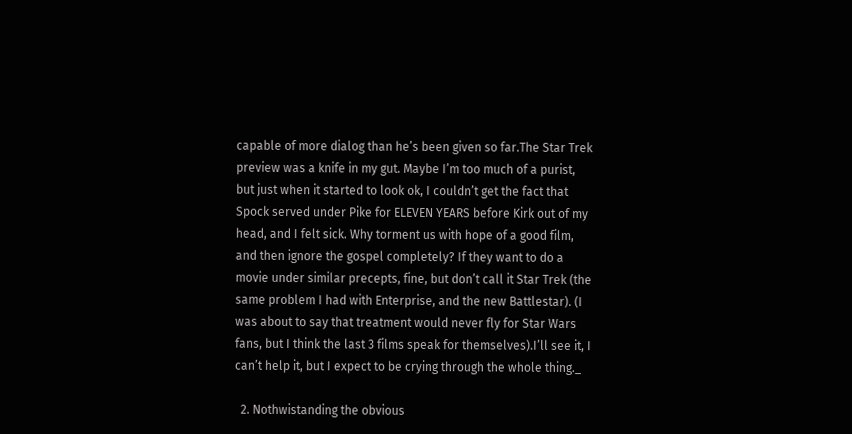capable of more dialog than he’s been given so far.The Star Trek preview was a knife in my gut. Maybe I’m too much of a purist, but just when it started to look ok, I couldn’t get the fact that Spock served under Pike for ELEVEN YEARS before Kirk out of my head, and I felt sick. Why torment us with hope of a good film, and then ignore the gospel completely? If they want to do a movie under similar precepts, fine, but don’t call it Star Trek (the same problem I had with Enterprise, and the new Battlestar). (I was about to say that treatment would never fly for Star Wars fans, but I think the last 3 films speak for themselves).I’ll see it, I can’t help it, but I expect to be crying through the whole thing._

  2. Nothwistanding the obvious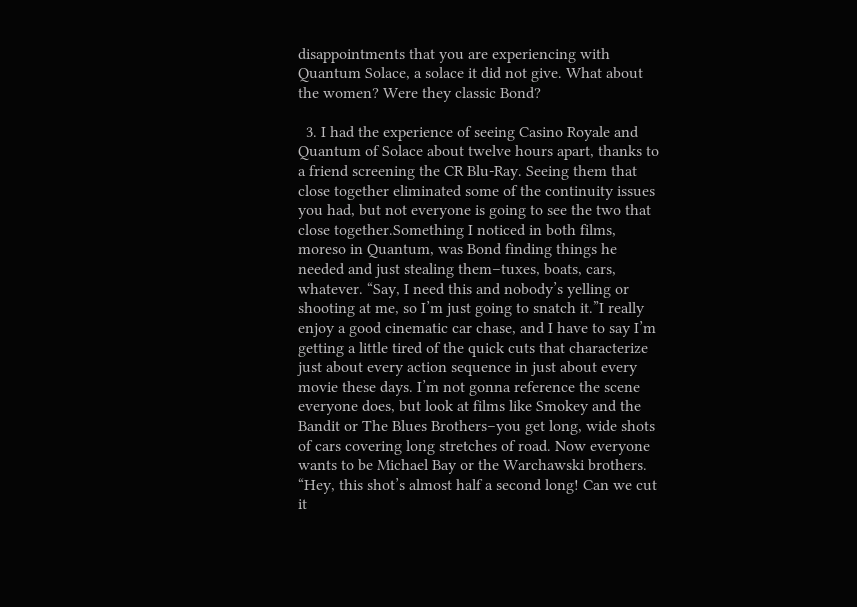disappointments that you are experiencing with Quantum Solace, a solace it did not give. What about the women? Were they classic Bond?

  3. I had the experience of seeing Casino Royale and Quantum of Solace about twelve hours apart, thanks to a friend screening the CR Blu-Ray. Seeing them that close together eliminated some of the continuity issues you had, but not everyone is going to see the two that close together.Something I noticed in both films, moreso in Quantum, was Bond finding things he needed and just stealing them–tuxes, boats, cars, whatever. “Say, I need this and nobody’s yelling or shooting at me, so I’m just going to snatch it.”I really enjoy a good cinematic car chase, and I have to say I’m getting a little tired of the quick cuts that characterize just about every action sequence in just about every movie these days. I’m not gonna reference the scene everyone does, but look at films like Smokey and the Bandit or The Blues Brothers–you get long, wide shots of cars covering long stretches of road. Now everyone wants to be Michael Bay or the Warchawski brothers. “Hey, this shot’s almost half a second long! Can we cut it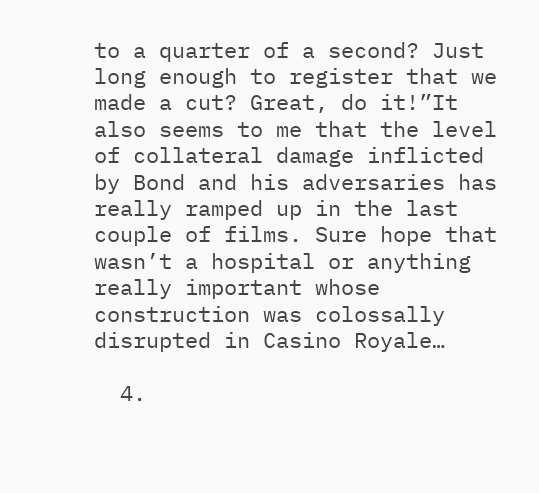to a quarter of a second? Just long enough to register that we made a cut? Great, do it!”It also seems to me that the level of collateral damage inflicted by Bond and his adversaries has really ramped up in the last couple of films. Sure hope that wasn’t a hospital or anything really important whose construction was colossally disrupted in Casino Royale…

  4.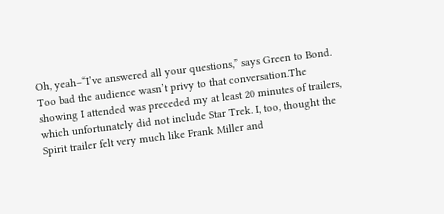Oh, yeah–“I’ve answered all your questions,” says Green to Bond. Too bad the audience wasn’t privy to that conversation.The showing I attended was preceded my at least 20 minutes of trailers, which unfortunately did not include Star Trek. I, too, thought the Spirit trailer felt very much like Frank Miller and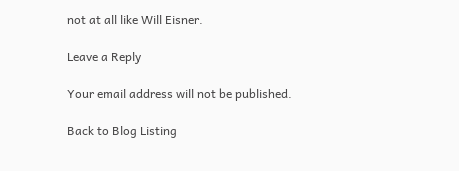not at all like Will Eisner.

Leave a Reply

Your email address will not be published.

Back to Blog Listing